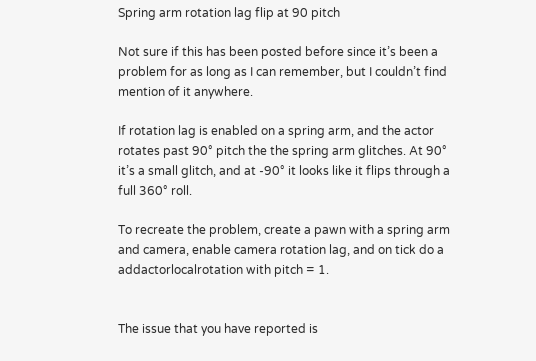Spring arm rotation lag flip at 90 pitch

Not sure if this has been posted before since it’s been a problem for as long as I can remember, but I couldn’t find mention of it anywhere.

If rotation lag is enabled on a spring arm, and the actor rotates past 90° pitch the the spring arm glitches. At 90° it’s a small glitch, and at -90° it looks like it flips through a full 360° roll.

To recreate the problem, create a pawn with a spring arm and camera, enable camera rotation lag, and on tick do a addactorlocalrotation with pitch = 1.


The issue that you have reported is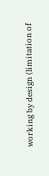working by design (limitation of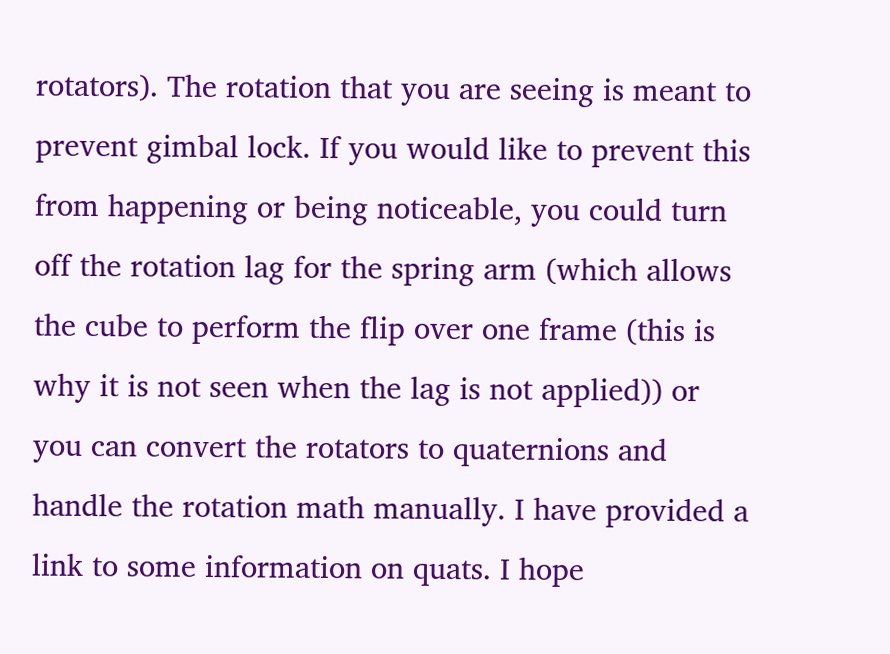rotators). The rotation that you are seeing is meant to prevent gimbal lock. If you would like to prevent this from happening or being noticeable, you could turn off the rotation lag for the spring arm (which allows the cube to perform the flip over one frame (this is why it is not seen when the lag is not applied)) or you can convert the rotators to quaternions and handle the rotation math manually. I have provided a link to some information on quats. I hope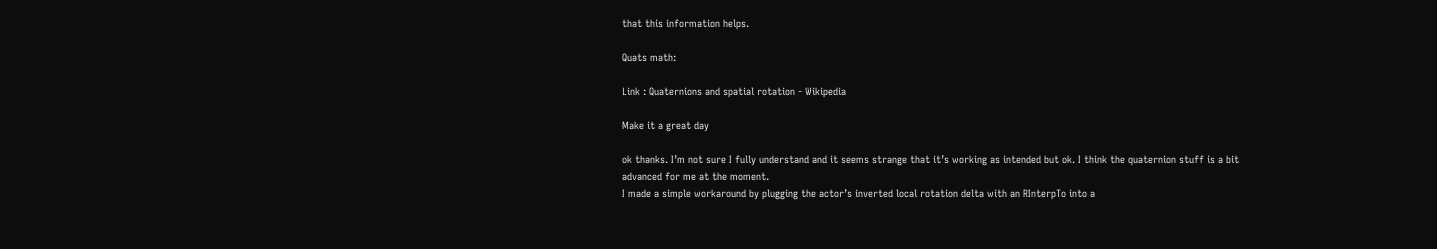that this information helps.

Quats math:

Link : Quaternions and spatial rotation - Wikipedia

Make it a great day

ok thanks. I’m not sure I fully understand and it seems strange that it’s working as intended but ok. I think the quaternion stuff is a bit advanced for me at the moment.
I made a simple workaround by plugging the actor’s inverted local rotation delta with an RInterpTo into a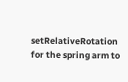setRelativeRotation for the spring arm to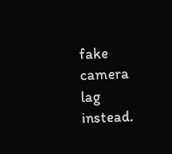fake camera lag instead.